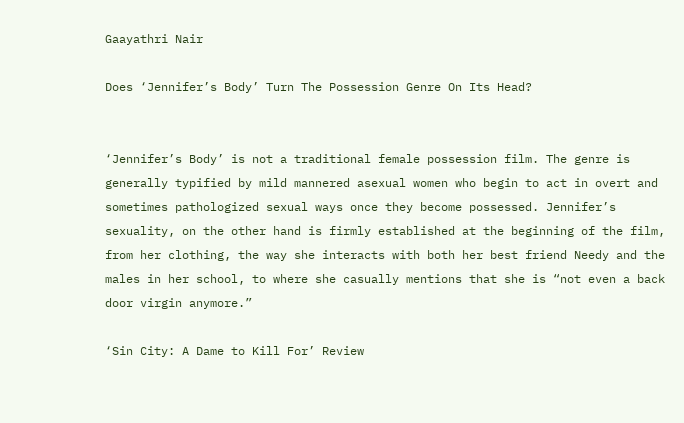Gaayathri Nair

Does ‘Jennifer’s Body’ Turn The Possession Genre On Its Head?


‘Jennifer’s Body’ is not a traditional female possession film. The genre is generally typified by mild mannered asexual women who begin to act in overt and sometimes pathologized sexual ways once they become possessed. Jennifer’s sexuality, on the other hand is firmly established at the beginning of the film, from her clothing, the way she interacts with both her best friend Needy and the males in her school, to where she casually mentions that she is “not even a back door virgin anymore.”

‘Sin City: A Dame to Kill For’ Review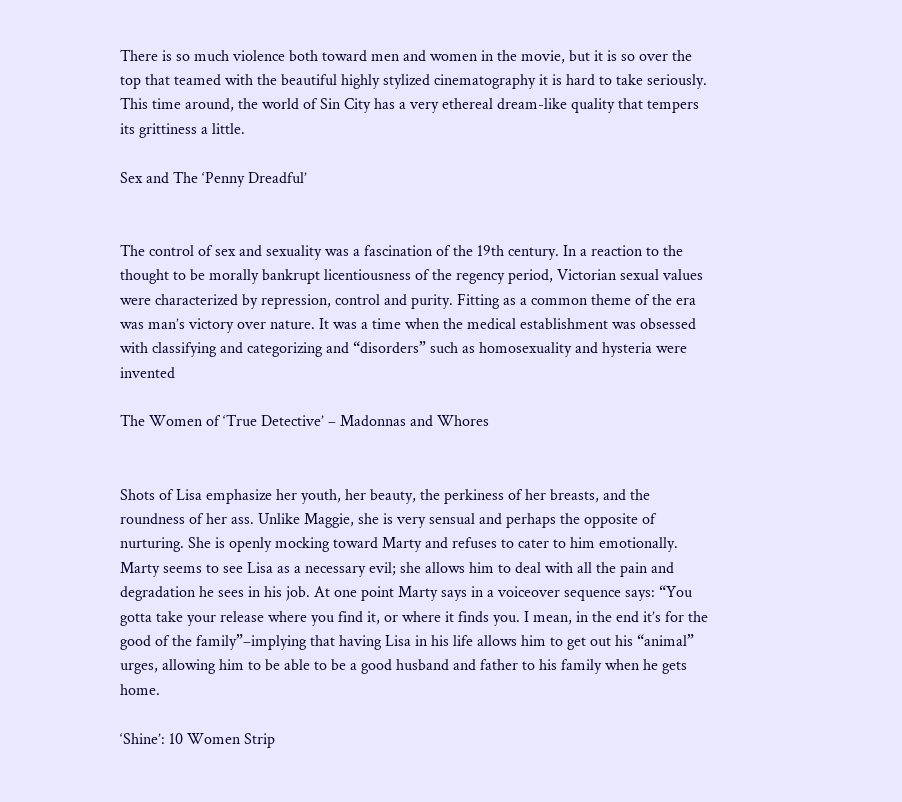There is so much violence both toward men and women in the movie, but it is so over the top that teamed with the beautiful highly stylized cinematography it is hard to take seriously. This time around, the world of Sin City has a very ethereal dream-like quality that tempers its grittiness a little.

Sex and The ‘Penny Dreadful’


The control of sex and sexuality was a fascination of the 19th century. In a reaction to the thought to be morally bankrupt licentiousness of the regency period, Victorian sexual values were characterized by repression, control and purity. Fitting as a common theme of the era was man’s victory over nature. It was a time when the medical establishment was obsessed with classifying and categorizing and “disorders” such as homosexuality and hysteria were invented

The Women of ‘True Detective’ – Madonnas and Whores


Shots of Lisa emphasize her youth, her beauty, the perkiness of her breasts, and the roundness of her ass. Unlike Maggie, she is very sensual and perhaps the opposite of nurturing. She is openly mocking toward Marty and refuses to cater to him emotionally. Marty seems to see Lisa as a necessary evil; she allows him to deal with all the pain and degradation he sees in his job. At one point Marty says in a voiceover sequence says: “You gotta take your release where you find it, or where it finds you. I mean, in the end it’s for the good of the family”–implying that having Lisa in his life allows him to get out his “animal” urges, allowing him to be able to be a good husband and father to his family when he gets home.

‘Shine’: 10 Women Strip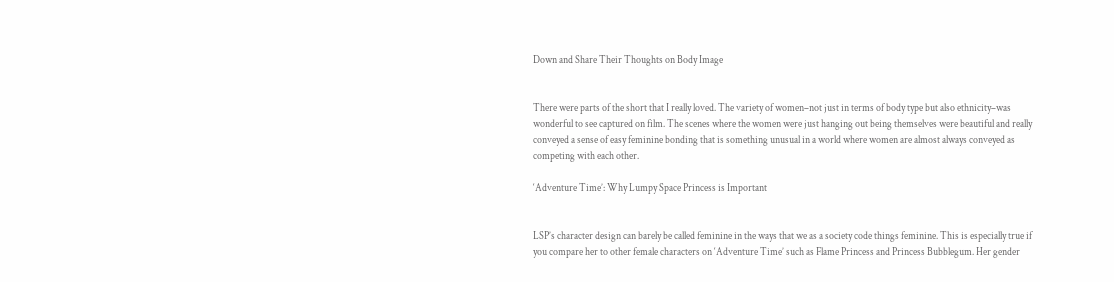Down and Share Their Thoughts on Body Image


There were parts of the short that I really loved. The variety of women–not just in terms of body type but also ethnicity–was wonderful to see captured on film. The scenes where the women were just hanging out being themselves were beautiful and really conveyed a sense of easy feminine bonding that is something unusual in a world where women are almost always conveyed as competing with each other.

‘Adventure Time’: Why Lumpy Space Princess is Important


LSP’s character design can barely be called feminine in the ways that we as a society code things feminine. This is especially true if you compare her to other female characters on ‘Adventure Time’ such as Flame Princess and Princess Bubblegum. Her gender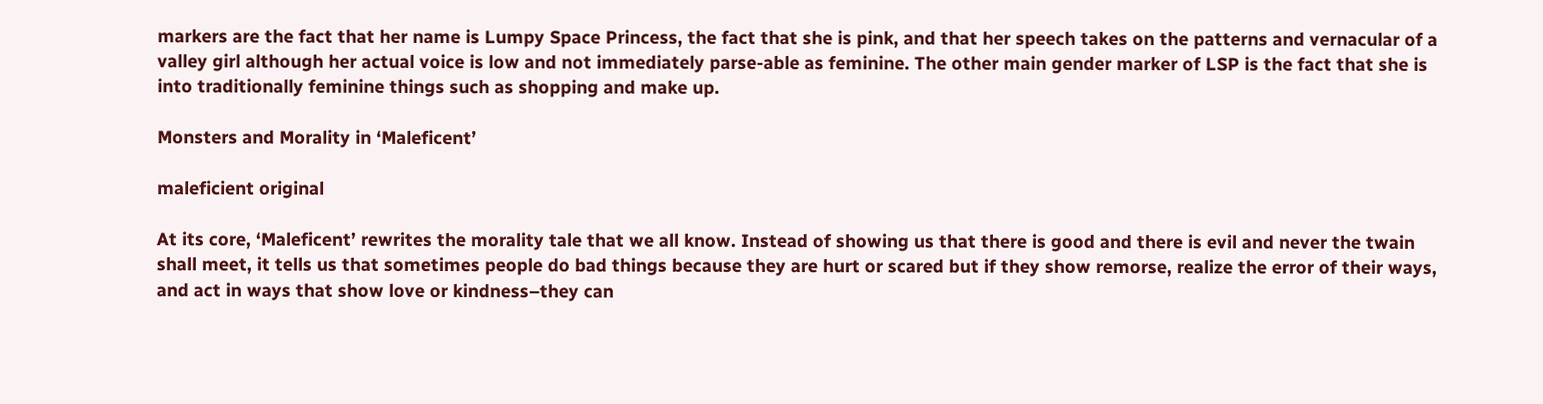markers are the fact that her name is Lumpy Space Princess, the fact that she is pink, and that her speech takes on the patterns and vernacular of a valley girl although her actual voice is low and not immediately parse-able as feminine. The other main gender marker of LSP is the fact that she is into traditionally feminine things such as shopping and make up.

Monsters and Morality in ‘Maleficent’

maleficient original

At its core, ‘Maleficent’ rewrites the morality tale that we all know. Instead of showing us that there is good and there is evil and never the twain shall meet, it tells us that sometimes people do bad things because they are hurt or scared but if they show remorse, realize the error of their ways, and act in ways that show love or kindness–they can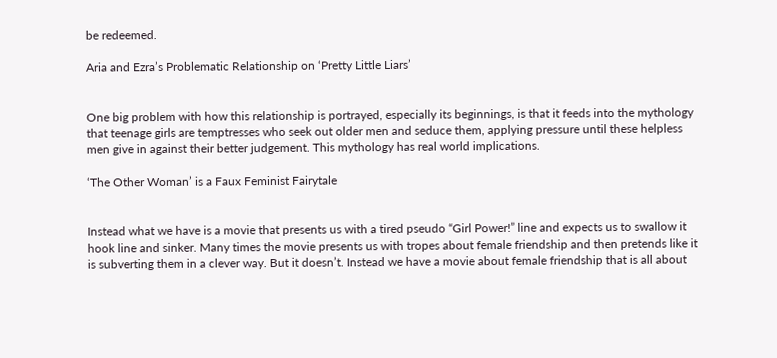be redeemed.

Aria and Ezra’s Problematic Relationship on ‘Pretty Little Liars’


One big problem with how this relationship is portrayed, especially its beginnings, is that it feeds into the mythology that teenage girls are temptresses who seek out older men and seduce them, applying pressure until these helpless men give in against their better judgement. This mythology has real world implications.

‘The Other Woman’ is a Faux Feminist Fairytale


Instead what we have is a movie that presents us with a tired pseudo “Girl Power!” line and expects us to swallow it hook line and sinker. Many times the movie presents us with tropes about female friendship and then pretends like it is subverting them in a clever way. But it doesn’t. Instead we have a movie about female friendship that is all about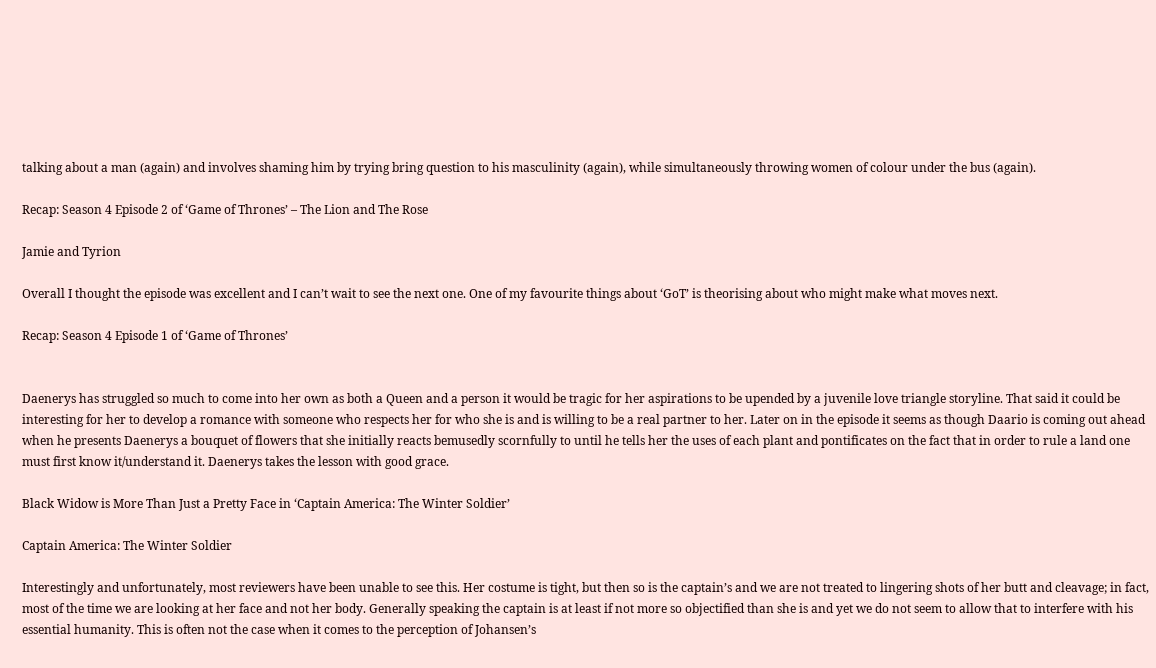talking about a man (again) and involves shaming him by trying bring question to his masculinity (again), while simultaneously throwing women of colour under the bus (again).

Recap: Season 4 Episode 2 of ‘Game of Thrones’ – The Lion and The Rose

Jamie and Tyrion

Overall I thought the episode was excellent and I can’t wait to see the next one. One of my favourite things about ‘GoT’ is theorising about who might make what moves next.

Recap: Season 4 Episode 1 of ‘Game of Thrones’


Daenerys has struggled so much to come into her own as both a Queen and a person it would be tragic for her aspirations to be upended by a juvenile love triangle storyline. That said it could be interesting for her to develop a romance with someone who respects her for who she is and is willing to be a real partner to her. Later on in the episode it seems as though Daario is coming out ahead when he presents Daenerys a bouquet of flowers that she initially reacts bemusedly scornfully to until he tells her the uses of each plant and pontificates on the fact that in order to rule a land one must first know it/understand it. Daenerys takes the lesson with good grace.

Black Widow is More Than Just a Pretty Face in ‘Captain America: The Winter Soldier’

Captain America: The Winter Soldier

Interestingly and unfortunately, most reviewers have been unable to see this. Her costume is tight, but then so is the captain’s and we are not treated to lingering shots of her butt and cleavage; in fact, most of the time we are looking at her face and not her body. Generally speaking the captain is at least if not more so objectified than she is and yet we do not seem to allow that to interfere with his essential humanity. This is often not the case when it comes to the perception of Johansen’s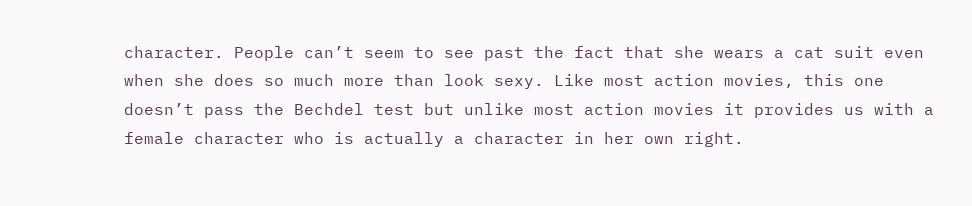character. People can’t seem to see past the fact that she wears a cat suit even when she does so much more than look sexy. Like most action movies, this one doesn’t pass the Bechdel test but unlike most action movies it provides us with a female character who is actually a character in her own right.